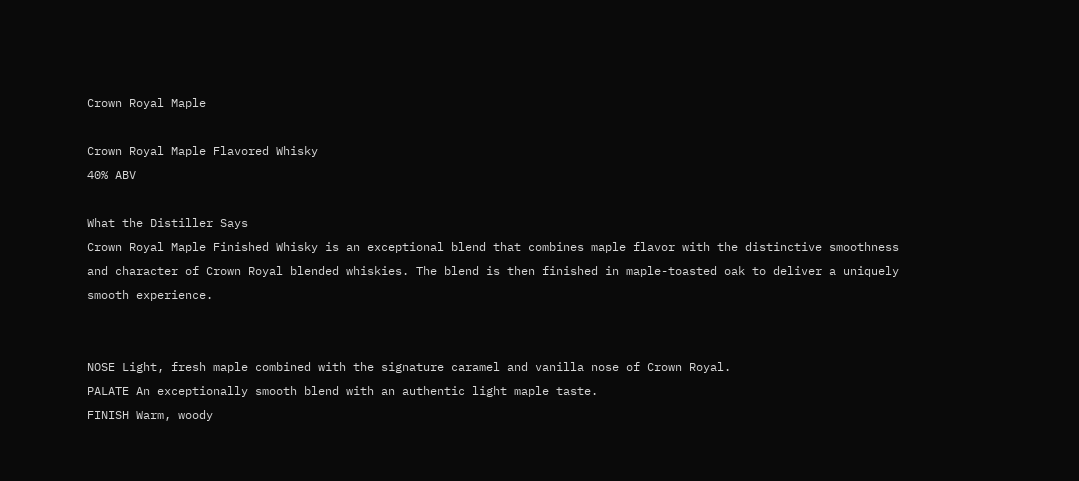Crown Royal Maple

Crown Royal Maple Flavored Whisky
40% ABV

What the Distiller Says
Crown Royal Maple Finished Whisky is an exceptional blend that combines maple flavor with the distinctive smoothness and character of Crown Royal blended whiskies. The blend is then finished in maple-toasted oak to deliver a uniquely smooth experience.


NOSE Light, fresh maple combined with the signature caramel and vanilla nose of Crown Royal.
PALATE An exceptionally smooth blend with an authentic light maple taste.
FINISH Warm, woody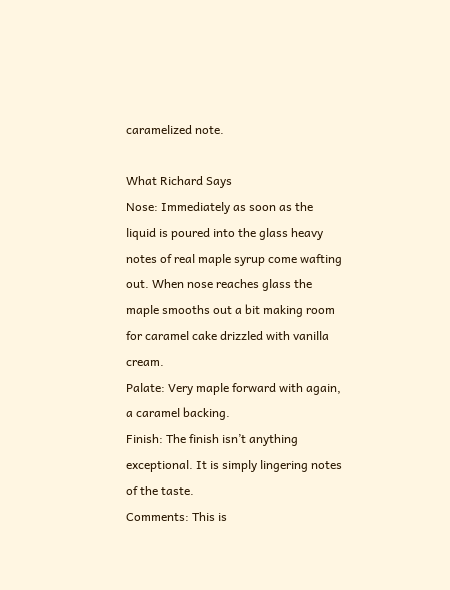caramelized note.

What Richard Says
Nose: Immediately as soon as the liquid is poured into the glass heavy notes of real maple syrup come wafting out. When nose reaches glass the maple smooths out a bit making room for caramel cake drizzled with vanilla cream.
Palate: Very maple forward with again, a caramel backing.
Finish: The finish isn’t anything exceptional. It is simply lingering notes of the taste.
Comments: This is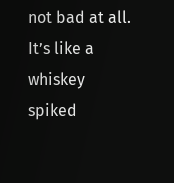not bad at all. It’s like a whiskey spiked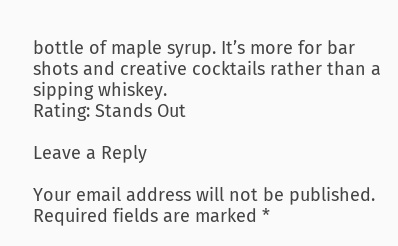bottle of maple syrup. It’s more for bar shots and creative cocktails rather than a sipping whiskey.
Rating: Stands Out

Leave a Reply

Your email address will not be published. Required fields are marked *